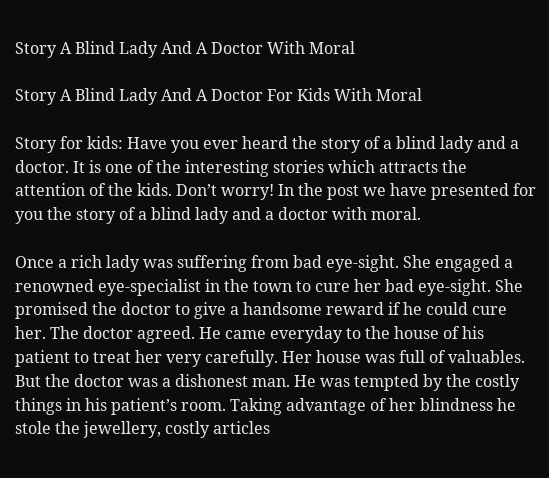Story A Blind Lady And A Doctor With Moral

Story A Blind Lady And A Doctor For Kids With Moral

Story for kids: Have you ever heard the story of a blind lady and a doctor. It is one of the interesting stories which attracts the attention of the kids. Don’t worry! In the post we have presented for you the story of a blind lady and a doctor with moral.

Once a rich lady was suffering from bad eye-sight. She engaged a renowned eye-specialist in the town to cure her bad eye-sight. She promised the doctor to give a handsome reward if he could cure her. The doctor agreed. He came everyday to the house of his patient to treat her very carefully. Her house was full of valuables. But the doctor was a dishonest man. He was tempted by the costly things in his patient’s room. Taking advantage of her blindness he stole the jewellery, costly articles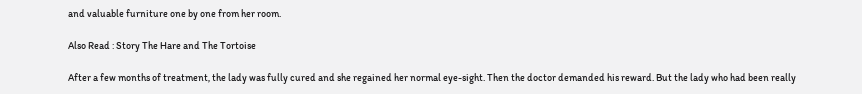and valuable furniture one by one from her room.

Also Read : Story The Hare and The Tortoise

After a few months of treatment, the lady was fully cured and she regained her normal eye-sight. Then the doctor demanded his reward. But the lady who had been really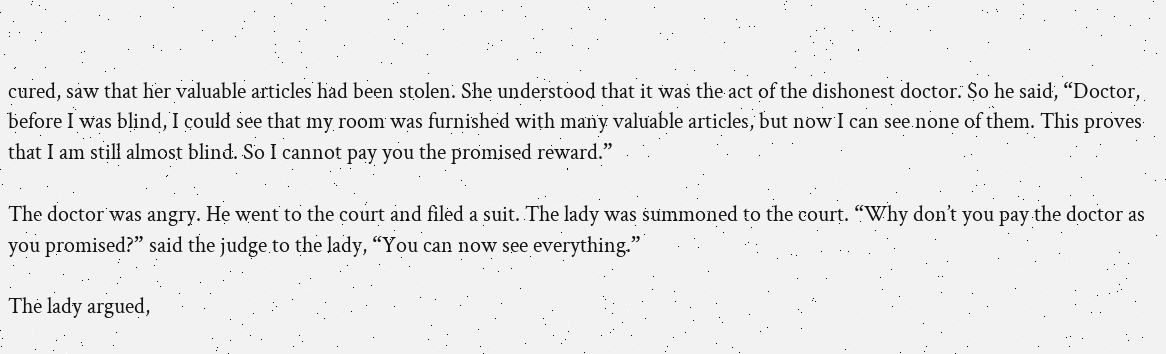cured, saw that her valuable articles had been stolen. She understood that it was the act of the dishonest doctor. So he said, “Doctor, before I was blind, I could see that my room was furnished with many valuable articles, but now I can see none of them. This proves that I am still almost blind. So I cannot pay you the promised reward.”

The doctor was angry. He went to the court and filed a suit. The lady was summoned to the court. “Why don’t you pay the doctor as you promised?” said the judge to the lady, “You can now see everything.”

The lady argued,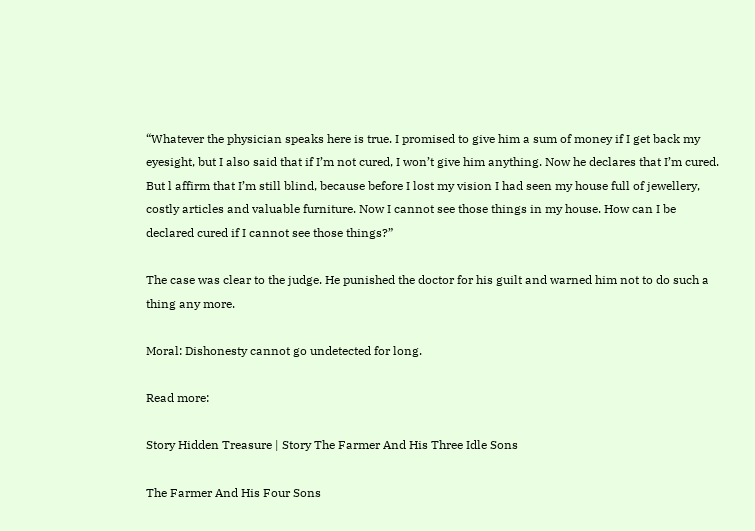“Whatever the physician speaks here is true. I promised to give him a sum of money if I get back my eyesight, but I also said that if I’m not cured, I won’t give him anything. Now he declares that I’m cured. But l affirm that I’m still blind, because before I lost my vision I had seen my house full of jewellery, costly articles and valuable furniture. Now I cannot see those things in my house. How can I be declared cured if I cannot see those things?”

The case was clear to the judge. He punished the doctor for his guilt and warned him not to do such a thing any more.

Moral: Dishonesty cannot go undetected for long.

Read more:

Story Hidden Treasure | Story The Farmer And His Three Idle Sons

The Farmer And His Four Sons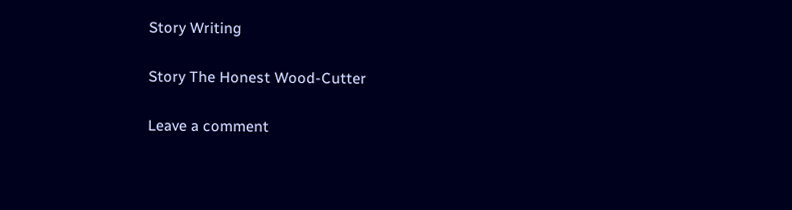Story Writing

Story The Honest Wood-Cutter

Leave a comment